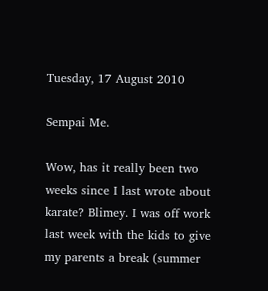Tuesday, 17 August 2010

Sempai Me.

Wow, has it really been two weeks since I last wrote about karate? Blimey. I was off work last week with the kids to give my parents a break (summer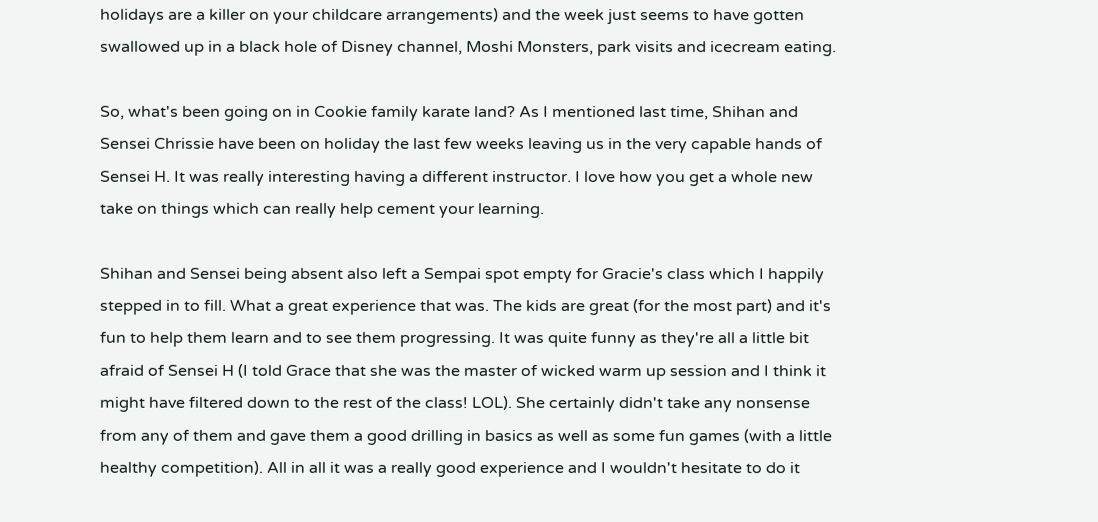holidays are a killer on your childcare arrangements) and the week just seems to have gotten swallowed up in a black hole of Disney channel, Moshi Monsters, park visits and icecream eating.

So, what's been going on in Cookie family karate land? As I mentioned last time, Shihan and Sensei Chrissie have been on holiday the last few weeks leaving us in the very capable hands of Sensei H. It was really interesting having a different instructor. I love how you get a whole new take on things which can really help cement your learning.

Shihan and Sensei being absent also left a Sempai spot empty for Gracie's class which I happily stepped in to fill. What a great experience that was. The kids are great (for the most part) and it's fun to help them learn and to see them progressing. It was quite funny as they're all a little bit afraid of Sensei H (I told Grace that she was the master of wicked warm up session and I think it might have filtered down to the rest of the class! LOL). She certainly didn't take any nonsense from any of them and gave them a good drilling in basics as well as some fun games (with a little healthy competition). All in all it was a really good experience and I wouldn't hesitate to do it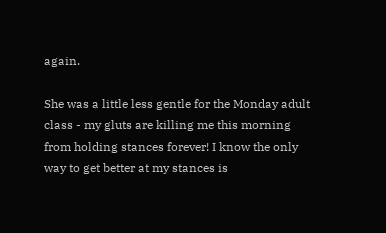again.

She was a little less gentle for the Monday adult class - my gluts are killing me this morning from holding stances forever! I know the only way to get better at my stances is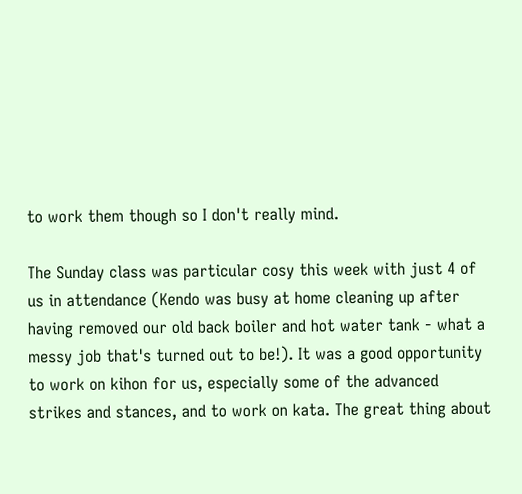to work them though so I don't really mind.

The Sunday class was particular cosy this week with just 4 of us in attendance (Kendo was busy at home cleaning up after having removed our old back boiler and hot water tank - what a messy job that's turned out to be!). It was a good opportunity to work on kihon for us, especially some of the advanced strikes and stances, and to work on kata. The great thing about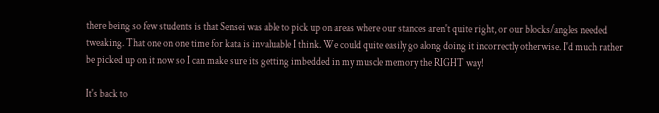there being so few students is that Sensei was able to pick up on areas where our stances aren't quite right, or our blocks/angles needed tweaking. That one on one time for kata is invaluable I think. We could quite easily go along doing it incorrectly otherwise. I'd much rather be picked up on it now so I can make sure its getting imbedded in my muscle memory the RIGHT way!

It's back to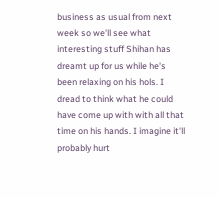business as usual from next week so we'll see what interesting stuff Shihan has dreamt up for us while he's been relaxing on his hols. I dread to think what he could have come up with with all that time on his hands. I imagine it'll probably hurt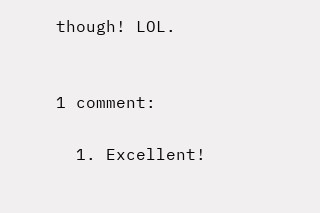though! LOL.


1 comment:

  1. Excellent!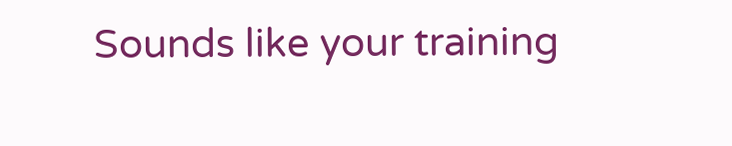Sounds like your training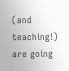(and teaching!) are going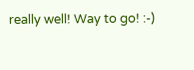really well! Way to go! :-)